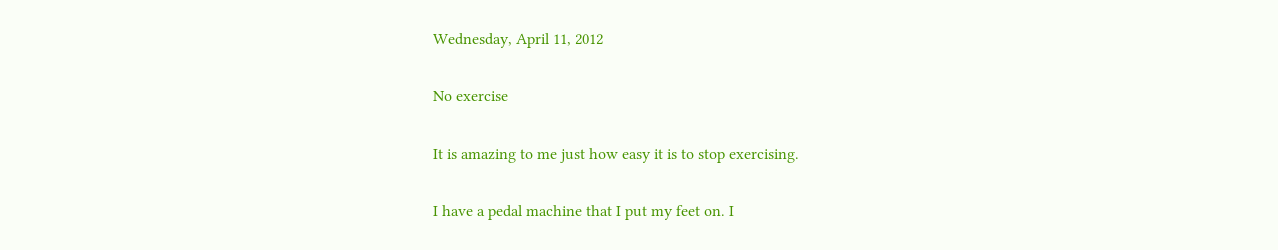Wednesday, April 11, 2012

No exercise

It is amazing to me just how easy it is to stop exercising.

I have a pedal machine that I put my feet on. I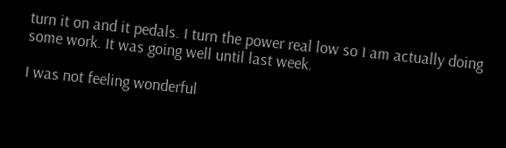turn it on and it pedals. I turn the power real low so I am actually doing some work. It was going well until last week.

I was not feeling wonderful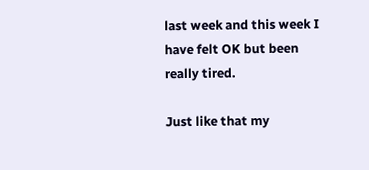last week and this week I have felt OK but been really tired.

Just like that my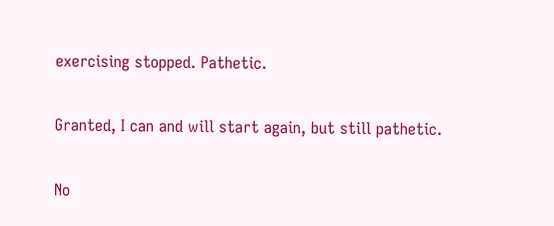exercising stopped. Pathetic.

Granted, I can and will start again, but still pathetic.

No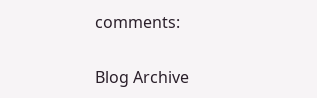comments:

Blog Archive